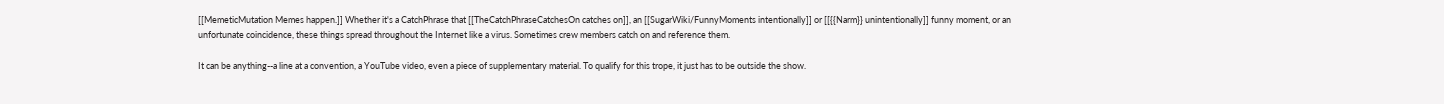[[MemeticMutation Memes happen.]] Whether it's a CatchPhrase that [[TheCatchPhraseCatchesOn catches on]], an [[SugarWiki/FunnyMoments intentionally]] or [[{{Narm}} unintentionally]] funny moment, or an unfortunate coincidence, these things spread throughout the Internet like a virus. Sometimes crew members catch on and reference them.

It can be anything--a line at a convention, a YouTube video, even a piece of supplementary material. To qualify for this trope, it just has to be outside the show.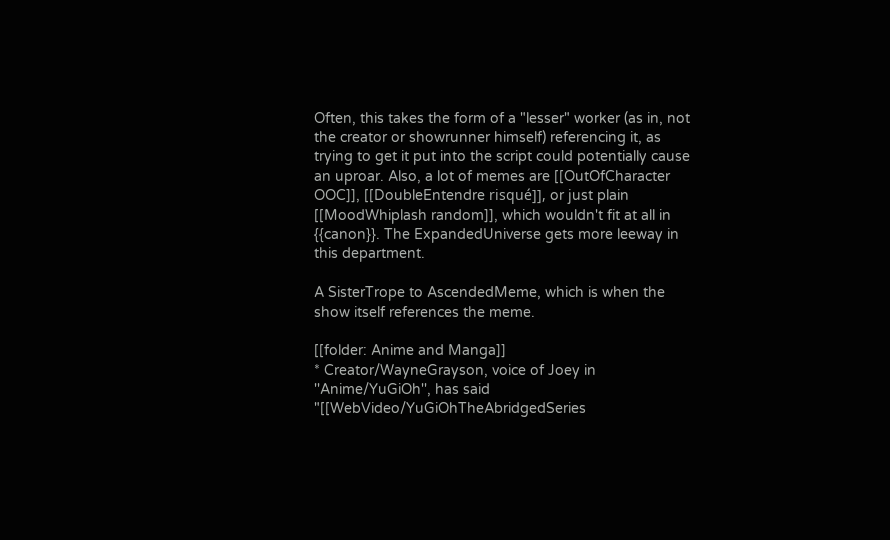Often, this takes the form of a "lesser" worker (as in, not the creator or showrunner himself) referencing it, as trying to get it put into the script could potentially cause an uproar. Also, a lot of memes are [[OutOfCharacter OOC]], [[DoubleEntendre risqué]], or just plain [[MoodWhiplash random]], which wouldn't fit at all in {{canon}}. The ExpandedUniverse gets more leeway in this department.

A SisterTrope to AscendedMeme, which is when the show itself references the meme.

[[folder: Anime and Manga]]
* Creator/WayneGrayson, voice of Joey in ''Anime/YuGiOh'', has said "[[WebVideo/YuGiOhTheAbridgedSeries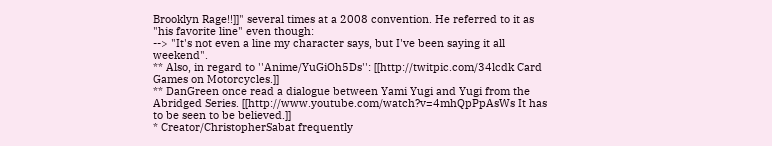Brooklyn Rage!!]]" several times at a 2008 convention. He referred to it as "his favorite line" even though:
--> "It's not even a line my character says, but I've been saying it all weekend".
** Also, in regard to ''Anime/YuGiOh5Ds'': [[http://twitpic.com/34lcdk Card Games on Motorcycles.]]
** DanGreen once read a dialogue between Yami Yugi and Yugi from the Abridged Series. [[http://www.youtube.com/watch?v=4mhQpPpAsWs It has to be seen to be believed.]]
* Creator/ChristopherSabat frequently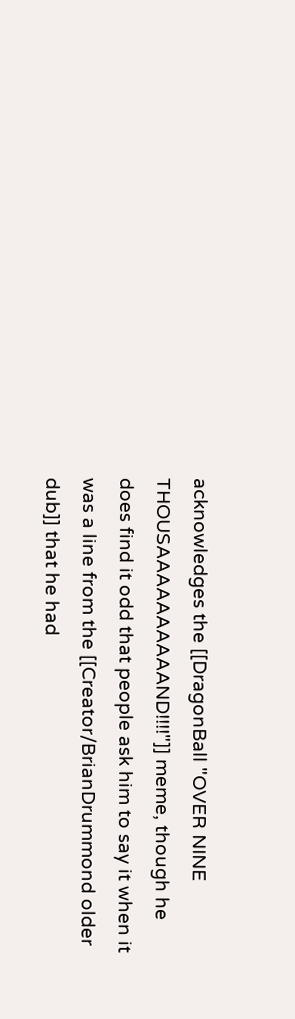acknowledges the [[DragonBall "OVER NINE THOUSAAAAAAAAAAND!!!!"]] meme, though he does find it odd that people ask him to say it when it was a line from the [[Creator/BrianDrummond older dub]] that he had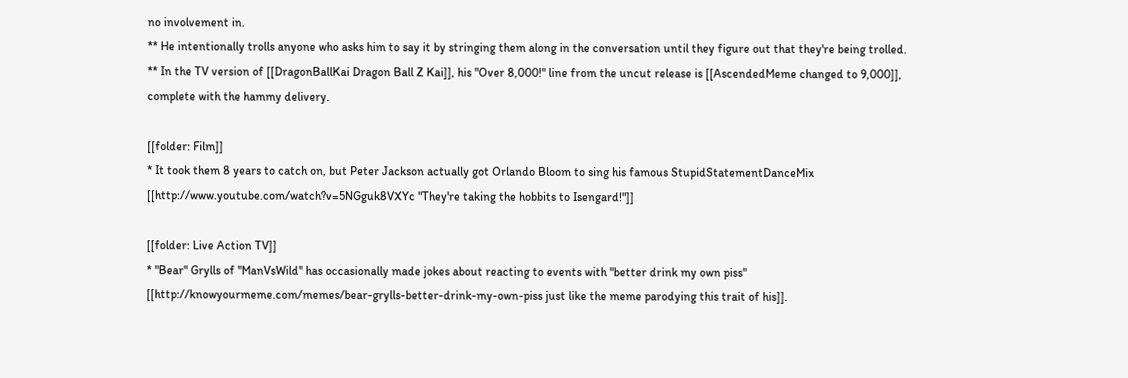no involvement in.
** He intentionally trolls anyone who asks him to say it by stringing them along in the conversation until they figure out that they're being trolled.
** In the TV version of [[DragonBallKai Dragon Ball Z Kai]], his "Over 8,000!" line from the uncut release is [[AscendedMeme changed to 9,000]], complete with the hammy delivery.

[[folder: Film]]
* It took them 8 years to catch on, but Peter Jackson actually got Orlando Bloom to sing his famous StupidStatementDanceMix [[http://www.youtube.com/watch?v=5NGguk8VXYc "They're taking the hobbits to Isengard!"]]

[[folder: Live Action TV]]
* "Bear" Grylls of ''ManVsWild'' has occasionally made jokes about reacting to events with "better drink my own piss" [[http://knowyourmeme.com/memes/bear-grylls-better-drink-my-own-piss just like the meme parodying this trait of his]].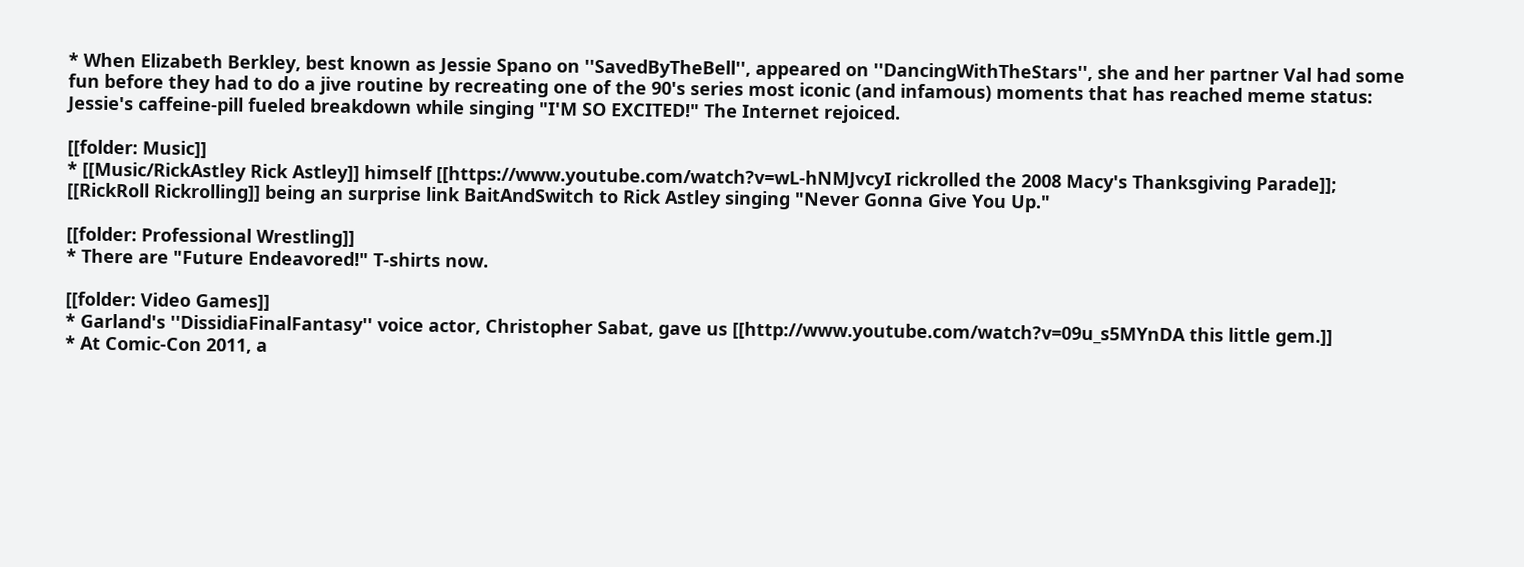* When Elizabeth Berkley, best known as Jessie Spano on ''SavedByTheBell'', appeared on ''DancingWithTheStars'', she and her partner Val had some fun before they had to do a jive routine by recreating one of the 90's series most iconic (and infamous) moments that has reached meme status: Jessie's caffeine-pill fueled breakdown while singing "I'M SO EXCITED!" The Internet rejoiced.

[[folder: Music]]
* [[Music/RickAstley Rick Astley]] himself [[https://www.youtube.com/watch?v=wL-hNMJvcyI rickrolled the 2008 Macy's Thanksgiving Parade]]; [[RickRoll Rickrolling]] being an surprise link BaitAndSwitch to Rick Astley singing "Never Gonna Give You Up."

[[folder: Professional Wrestling]]
* There are "Future Endeavored!" T-shirts now.

[[folder: Video Games]]
* Garland's ''DissidiaFinalFantasy'' voice actor, Christopher Sabat, gave us [[http://www.youtube.com/watch?v=09u_s5MYnDA this little gem.]]
* At Comic-Con 2011, a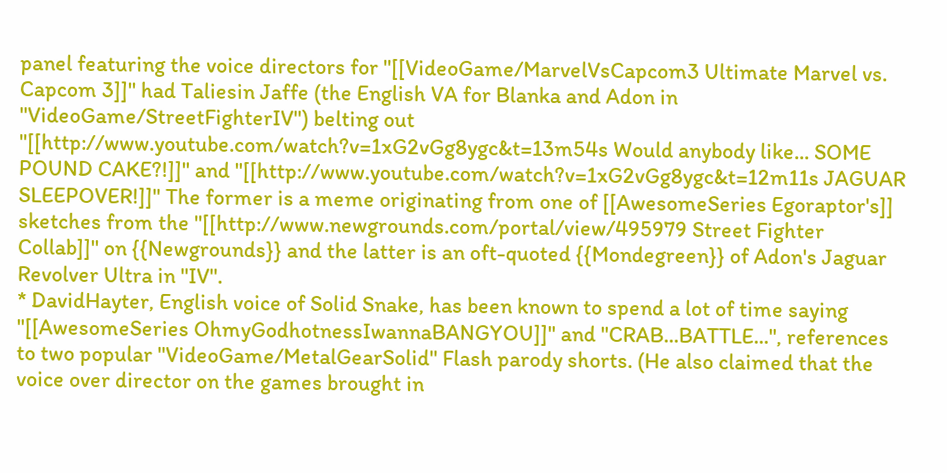panel featuring the voice directors for ''[[VideoGame/MarvelVsCapcom3 Ultimate Marvel vs. Capcom 3]]'' had Taliesin Jaffe (the English VA for Blanka and Adon in ''VideoGame/StreetFighterIV'') belting out "[[http://www.youtube.com/watch?v=1xG2vGg8ygc&t=13m54s Would anybody like... SOME POUND CAKE?!]]" and "[[http://www.youtube.com/watch?v=1xG2vGg8ygc&t=12m11s JAGUAR SLEEPOVER!]]" The former is a meme originating from one of [[AwesomeSeries Egoraptor's]] sketches from the ''[[http://www.newgrounds.com/portal/view/495979 Street Fighter Collab]]'' on {{Newgrounds}} and the latter is an oft-quoted {{Mondegreen}} of Adon's Jaguar Revolver Ultra in ''IV''.
* DavidHayter, English voice of Solid Snake, has been known to spend a lot of time saying "[[AwesomeSeries OhmyGodhotnessIwannaBANGYOU]]" and "CRAB...BATTLE...", references to two popular ''VideoGame/MetalGearSolid'' Flash parody shorts. (He also claimed that the voice over director on the games brought in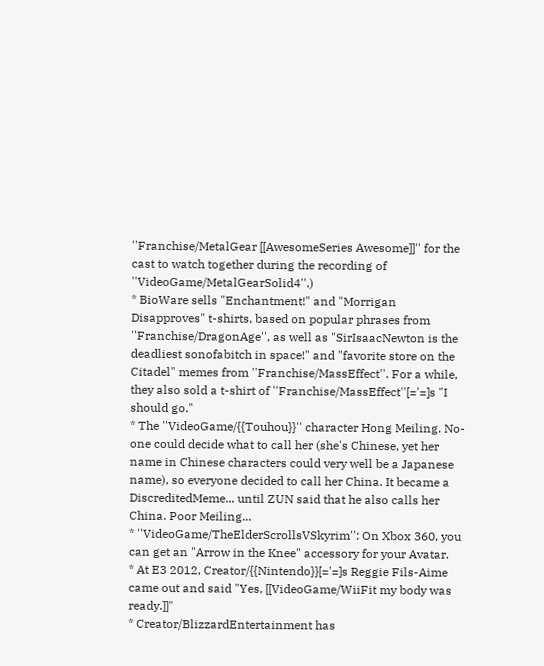''Franchise/MetalGear [[AwesomeSeries Awesome]]'' for the cast to watch together during the recording of ''VideoGame/MetalGearSolid4''.)
* BioWare sells "Enchantment!" and "Morrigan Disapproves" t-shirts, based on popular phrases from ''Franchise/DragonAge'', as well as "SirIsaacNewton is the deadliest sonofabitch in space!" and "favorite store on the Citadel" memes from ''Franchise/MassEffect''. For a while, they also sold a t-shirt of ''Franchise/MassEffect''[='=]s "I should go."
* The ''VideoGame/{{Touhou}}'' character Hong Meiling. No-one could decide what to call her (she's Chinese, yet her name in Chinese characters could very well be a Japanese name), so everyone decided to call her China. It became a DiscreditedMeme... until ZUN said that he also calls her China. Poor Meiling...
* ''VideoGame/TheElderScrollsVSkyrim'': On Xbox 360, you can get an "Arrow in the Knee" accessory for your Avatar.
* At E3 2012, Creator/{{Nintendo}}[='=]s Reggie Fils-Aime came out and said "Yes, [[VideoGame/WiiFit my body was ready.]]"
* Creator/BlizzardEntertainment has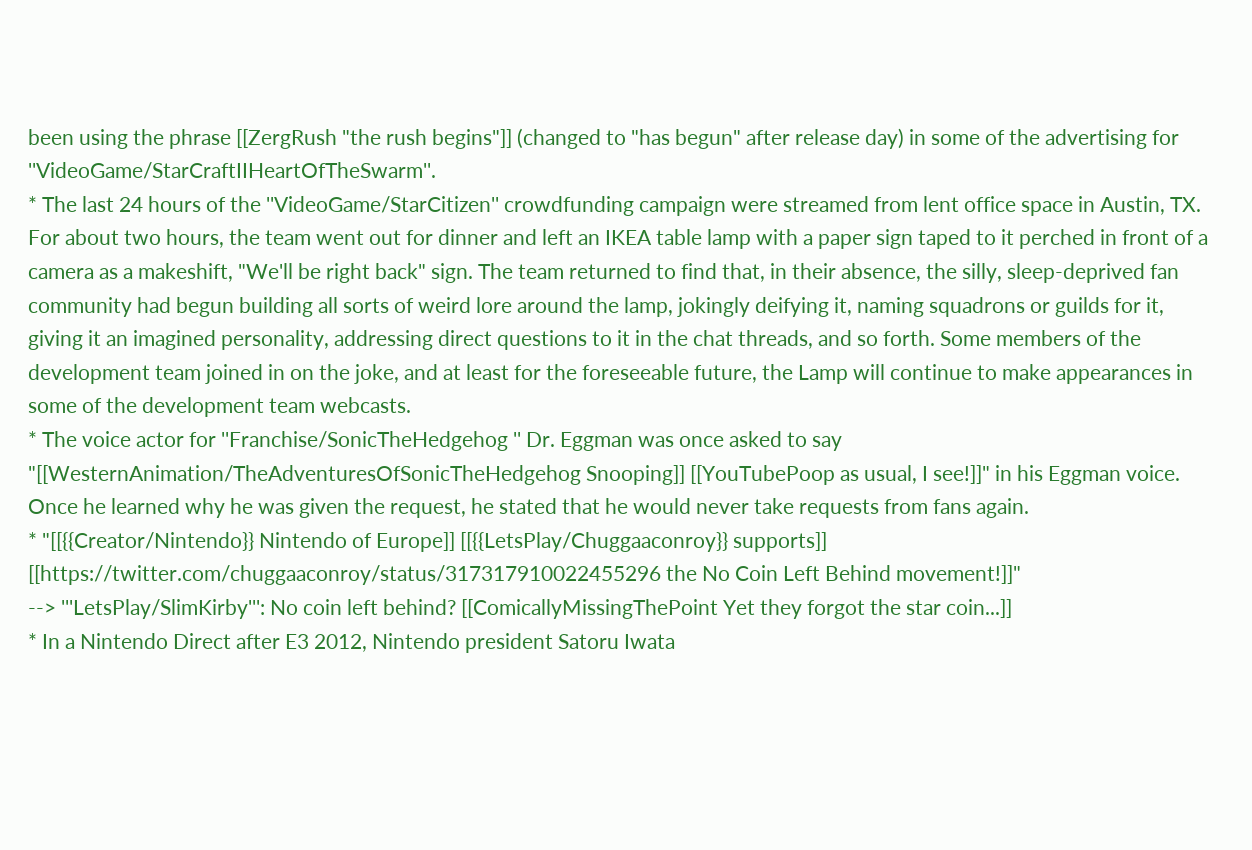been using the phrase [[ZergRush "the rush begins"]] (changed to "has begun" after release day) in some of the advertising for ''VideoGame/StarCraftIIHeartOfTheSwarm''.
* The last 24 hours of the ''VideoGame/StarCitizen'' crowdfunding campaign were streamed from lent office space in Austin, TX. For about two hours, the team went out for dinner and left an IKEA table lamp with a paper sign taped to it perched in front of a camera as a makeshift, "We'll be right back" sign. The team returned to find that, in their absence, the silly, sleep-deprived fan community had begun building all sorts of weird lore around the lamp, jokingly deifying it, naming squadrons or guilds for it, giving it an imagined personality, addressing direct questions to it in the chat threads, and so forth. Some members of the development team joined in on the joke, and at least for the foreseeable future, the Lamp will continue to make appearances in some of the development team webcasts.
* The voice actor for ''Franchise/SonicTheHedgehog '' Dr. Eggman was once asked to say "[[WesternAnimation/TheAdventuresOfSonicTheHedgehog Snooping]] [[YouTubePoop as usual, I see!]]" in his Eggman voice. Once he learned why he was given the request, he stated that he would never take requests from fans again.
* "[[{{Creator/Nintendo}} Nintendo of Europe]] [[{{LetsPlay/Chuggaaconroy}} supports]] [[https://twitter.com/chuggaaconroy/status/317317910022455296 the No Coin Left Behind movement!]]"
--> '''LetsPlay/SlimKirby''': No coin left behind? [[ComicallyMissingThePoint Yet they forgot the star coin...]]
* In a Nintendo Direct after E3 2012, Nintendo president Satoru Iwata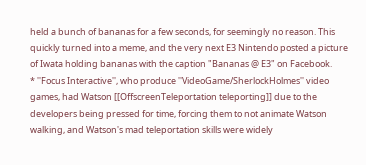held a bunch of bananas for a few seconds, for seemingly no reason. This quickly turned into a meme, and the very next E3 Nintendo posted a picture of Iwata holding bananas with the caption "Bananas @ E3" on Facebook.
* ''Focus Interactive'', who produce ''VideoGame/SherlockHolmes'' video games, had Watson [[OffscreenTeleportation teleporting]] due to the developers being pressed for time, forcing them to not animate Watson walking, and Watson's mad teleportation skills were widely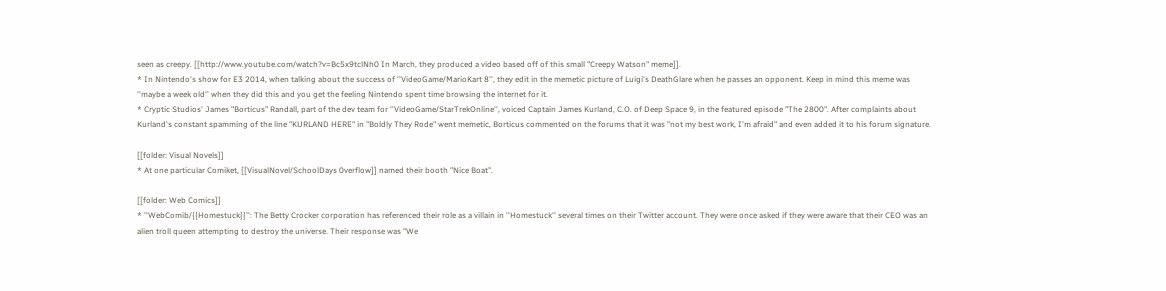seen as creepy. [[http://www.youtube.com/watch?v=Bc5x9tclNh0 In March, they produced a video based off of this small "Creepy Watson" meme]].
* In Nintendo's show for E3 2014, when talking about the success of ''VideoGame/MarioKart 8'', they edit in the memetic picture of Luigi's DeathGlare when he passes an opponent. Keep in mind this meme was ''maybe a week old'' when they did this and you get the feeling Nintendo spent time browsing the internet for it.
* Cryptic Studios' James "Borticus" Randall, part of the dev team for ''VideoGame/StarTrekOnline'', voiced Captain James Kurland, C.O. of Deep Space 9, in the featured episode "The 2800". After complaints about Kurland's constant spamming of the line "KURLAND HERE" in "Boldly They Rode" went memetic, Borticus commented on the forums that it was "not my best work, I'm afraid" and even added it to his forum signature.

[[folder: Visual Novels]]
* At one particular Comiket, [[VisualNovel/SchoolDays 0verflow]] named their booth "Nice Boat".

[[folder: Web Comics]]
* ''WebComib/{{Homestuck}}'': The Betty Crocker corporation has referenced their role as a villain in ''Homestuck'' several times on their Twitter account. They were once asked if they were aware that their CEO was an alien troll queen attempting to destroy the universe. Their response was "We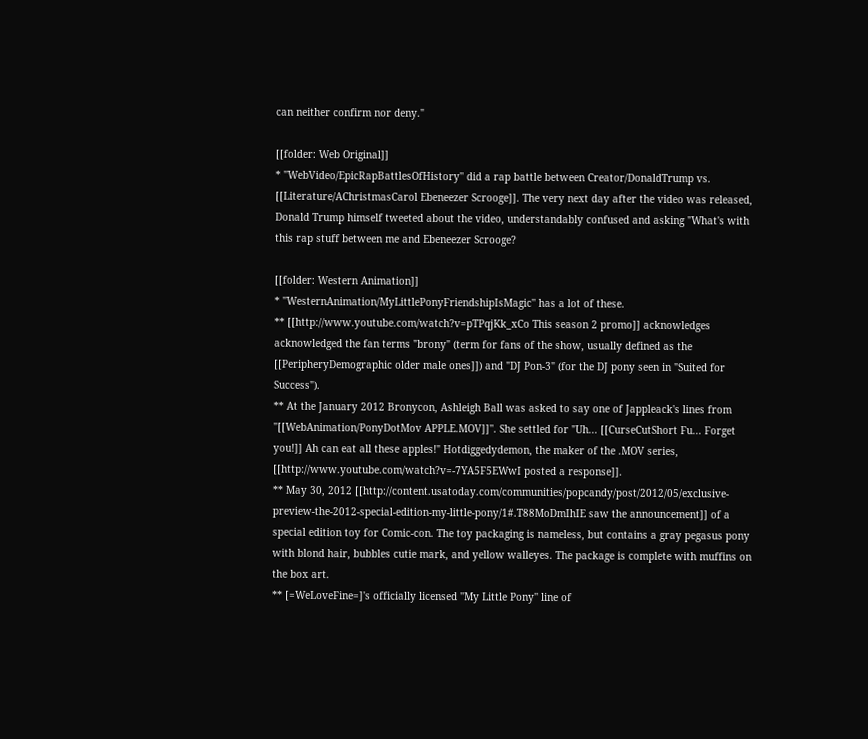can neither confirm nor deny."

[[folder: Web Original]]
* ''WebVideo/EpicRapBattlesOfHistory'' did a rap battle between Creator/DonaldTrump vs. [[Literature/AChristmasCarol Ebeneezer Scrooge]]. The very next day after the video was released, Donald Trump himself tweeted about the video, understandably confused and asking "What's with this rap stuff between me and Ebeneezer Scrooge?

[[folder: Western Animation]]
* ''WesternAnimation/MyLittlePonyFriendshipIsMagic'' has a lot of these.
** [[http://www.youtube.com/watch?v=pTPqjKk_xCo This season 2 promo]] acknowledges acknowledged the fan terms "brony" (term for fans of the show, usually defined as the [[PeripheryDemographic older male ones]]) and "DJ Pon-3" (for the DJ pony seen in "Suited for Success").
** At the January 2012 Bronycon, Ashleigh Ball was asked to say one of Jappleack's lines from ''[[WebAnimation/PonyDotMov APPLE.MOV]]''. She settled for "Uh... [[CurseCutShort Fu... Forget you!]] Ah can eat all these apples!" Hotdiggedydemon, the maker of the .MOV series, [[http://www.youtube.com/watch?v=-7YA5F5EWwI posted a response]].
** May 30, 2012 [[http://content.usatoday.com/communities/popcandy/post/2012/05/exclusive-preview-the-2012-special-edition-my-little-pony/1#.T88MoDmIhIE saw the announcement]] of a special edition toy for Comic-con. The toy packaging is nameless, but contains a gray pegasus pony with blond hair, bubbles cutie mark, and yellow walleyes. The package is complete with muffins on the box art.
** [=WeLoveFine=]'s officially licensed ''My Little Pony'' line of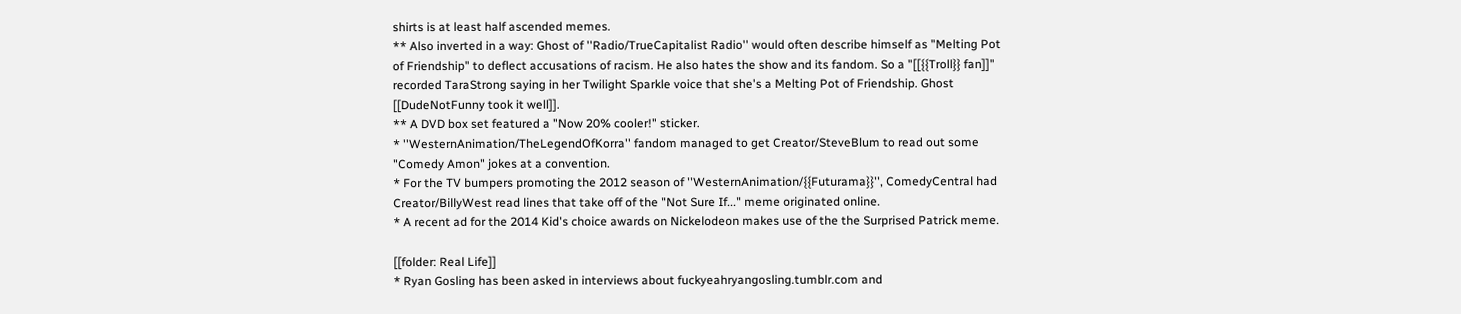shirts is at least half ascended memes.
** Also inverted in a way: Ghost of ''Radio/TrueCapitalist Radio'' would often describe himself as "Melting Pot of Friendship" to deflect accusations of racism. He also hates the show and its fandom. So a "[[{{Troll}} fan]]" recorded TaraStrong saying in her Twilight Sparkle voice that she's a Melting Pot of Friendship. Ghost [[DudeNotFunny took it well]].
** A DVD box set featured a "Now 20% cooler!" sticker.
* ''WesternAnimation/TheLegendOfKorra'' fandom managed to get Creator/SteveBlum to read out some "Comedy Amon" jokes at a convention.
* For the TV bumpers promoting the 2012 season of ''WesternAnimation/{{Futurama}}'', ComedyCentral had Creator/BillyWest read lines that take off of the "Not Sure If..." meme originated online.
* A recent ad for the 2014 Kid's choice awards on Nickelodeon makes use of the the Surprised Patrick meme.

[[folder: Real Life]]
* Ryan Gosling has been asked in interviews about fuckyeahryangosling.tumblr.com and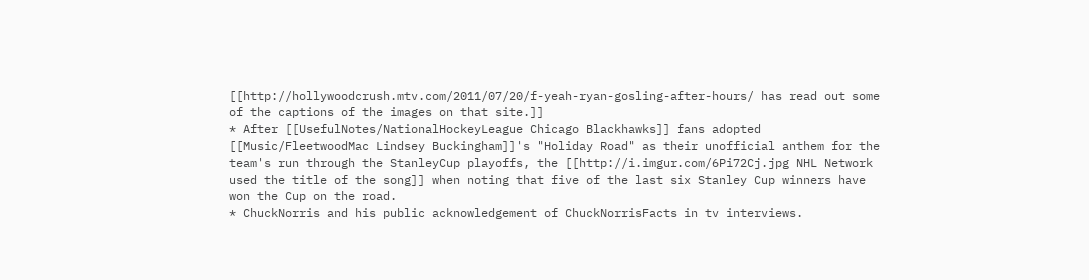[[http://hollywoodcrush.mtv.com/2011/07/20/f-yeah-ryan-gosling-after-hours/ has read out some of the captions of the images on that site.]]
* After [[UsefulNotes/NationalHockeyLeague Chicago Blackhawks]] fans adopted [[Music/FleetwoodMac Lindsey Buckingham]]'s "Holiday Road" as their unofficial anthem for the team's run through the StanleyCup playoffs, the [[http://i.imgur.com/6Pi72Cj.jpg NHL Network used the title of the song]] when noting that five of the last six Stanley Cup winners have won the Cup on the road.
* ChuckNorris and his public acknowledgement of ChuckNorrisFacts in tv interviews.